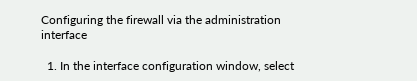Configuring the firewall via the administration interface

  1. In the interface configuration window, select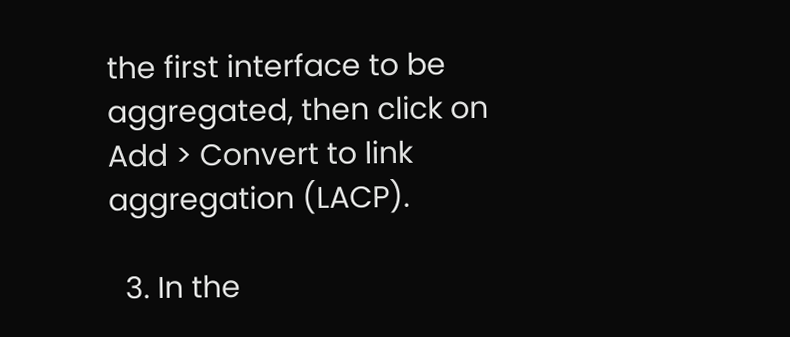the first interface to be aggregated, then click on Add > Convert to link aggregation (LACP).

  3. In the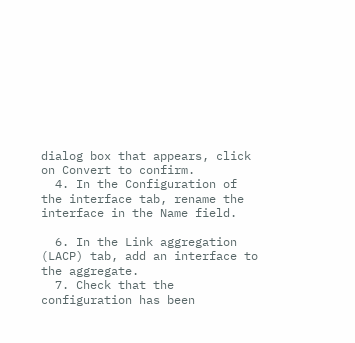dialog box that appears, click on Convert to confirm.
  4. In the Configuration of the interface tab, rename the interface in the Name field.

  6. In the Link aggregation (LACP) tab, add an interface to the aggregate.
  7. Check that the configuration has been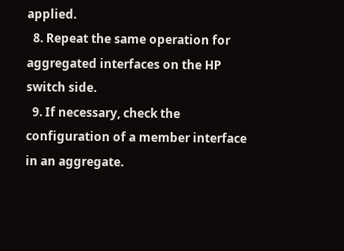applied.
  8. Repeat the same operation for aggregated interfaces on the HP switch side.
  9. If necessary, check the configuration of a member interface in an aggregate.